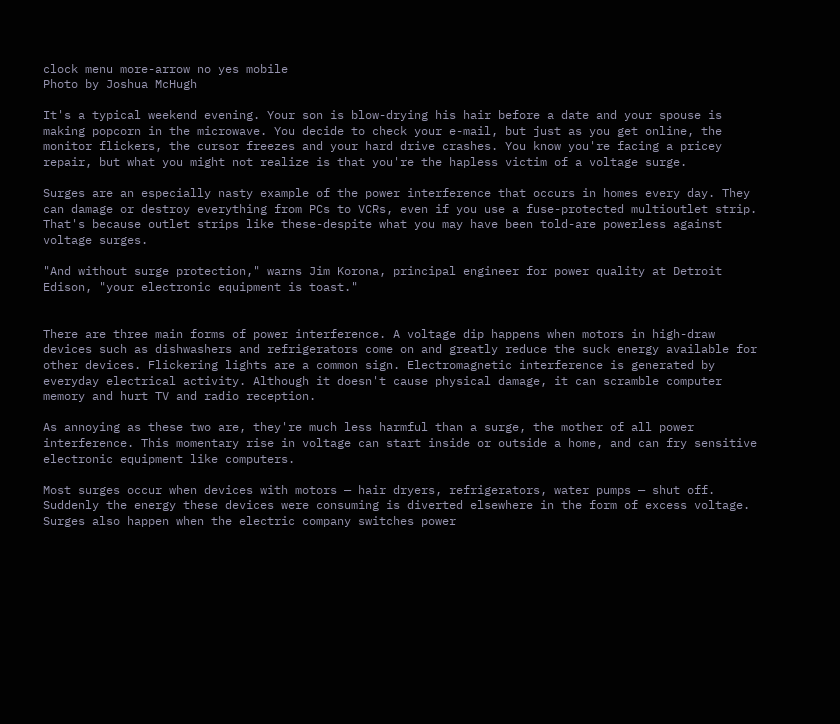clock menu more-arrow no yes mobile
Photo by Joshua McHugh

It's a typical weekend evening. Your son is blow-drying his hair before a date and your spouse is making popcorn in the microwave. You decide to check your e-mail, but just as you get online, the monitor flickers, the cursor freezes and your hard drive crashes. You know you're facing a pricey repair, but what you might not realize is that you're the hapless victim of a voltage surge.

Surges are an especially nasty example of the power interference that occurs in homes every day. They can damage or destroy everything from PCs to VCRs, even if you use a fuse-protected multioutlet strip. That's because outlet strips like these-despite what you may have been told-are powerless against voltage surges.

"And without surge protection," warns Jim Korona, principal engineer for power quality at Detroit Edison, "your electronic equipment is toast."


There are three main forms of power interference. A voltage dip happens when motors in high-draw devices such as dishwashers and refrigerators come on and greatly reduce the suck energy available for other devices. Flickering lights are a common sign. Electromagnetic interference is generated by everyday electrical activity. Although it doesn't cause physical damage, it can scramble computer memory and hurt TV and radio reception.

As annoying as these two are, they're much less harmful than a surge, the mother of all power interference. This momentary rise in voltage can start inside or outside a home, and can fry sensitive electronic equipment like computers.

Most surges occur when devices with motors — hair dryers, refrigerators, water pumps — shut off. Suddenly the energy these devices were consuming is diverted elsewhere in the form of excess voltage. Surges also happen when the electric company switches power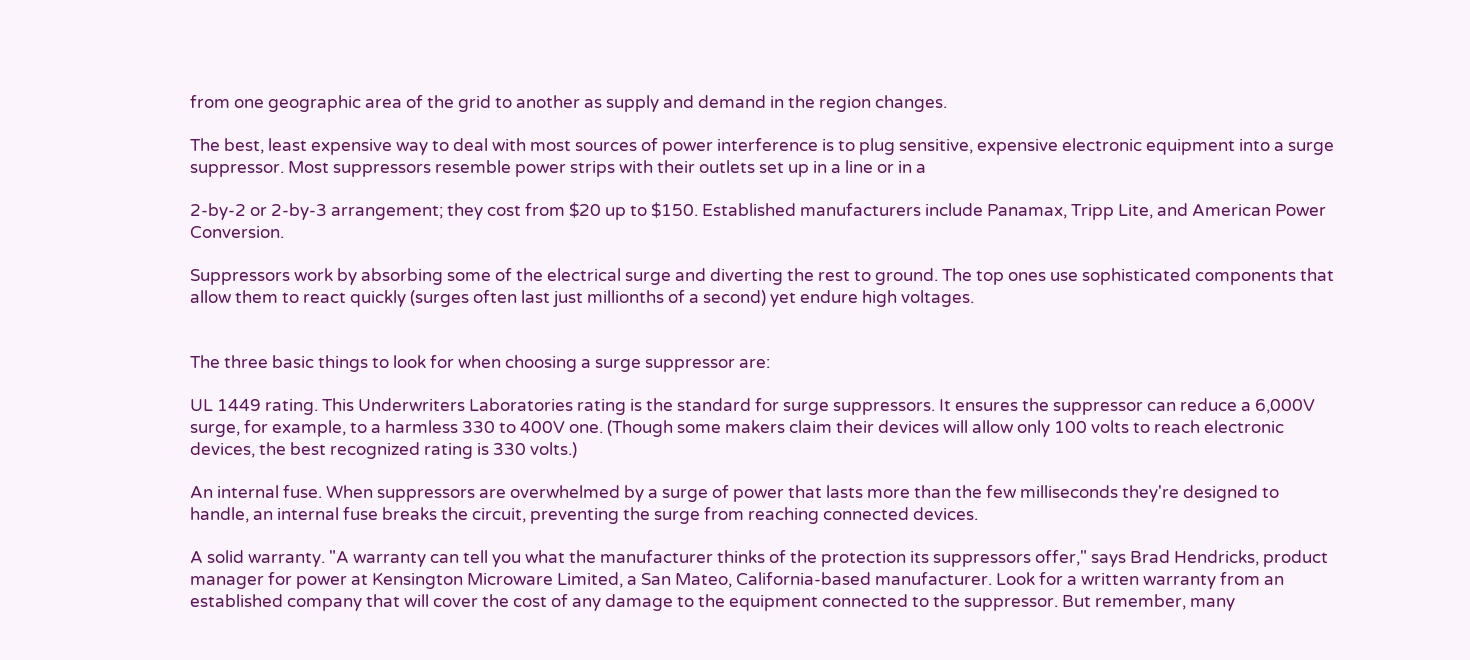from one geographic area of the grid to another as supply and demand in the region changes.

The best, least expensive way to deal with most sources of power interference is to plug sensitive, expensive electronic equipment into a surge suppressor. Most suppressors resemble power strips with their outlets set up in a line or in a

2-by-2 or 2-by-3 arrangement; they cost from $20 up to $150. Established manufacturers include Panamax, Tripp Lite, and American Power Conversion.

Suppressors work by absorbing some of the electrical surge and diverting the rest to ground. The top ones use sophisticated components that allow them to react quickly (surges often last just millionths of a second) yet endure high voltages.


The three basic things to look for when choosing a surge suppressor are:

UL 1449 rating. This Underwriters Laboratories rating is the standard for surge suppressors. It ensures the suppressor can reduce a 6,000V surge, for example, to a harmless 330 to 400V one. (Though some makers claim their devices will allow only 100 volts to reach electronic devices, the best recognized rating is 330 volts.)

An internal fuse. When suppressors are overwhelmed by a surge of power that lasts more than the few milliseconds they're designed to handle, an internal fuse breaks the circuit, preventing the surge from reaching connected devices.

A solid warranty. "A warranty can tell you what the manufacturer thinks of the protection its suppressors offer," says Brad Hendricks, product manager for power at Kensington Microware Limited, a San Mateo, California-based manufacturer. Look for a written warranty from an established company that will cover the cost of any damage to the equipment connected to the suppressor. But remember, many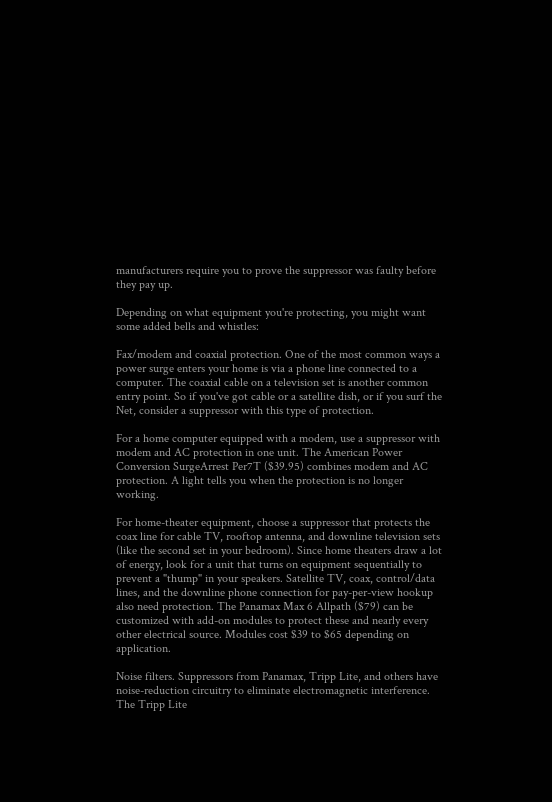manufacturers require you to prove the suppressor was faulty before they pay up.

Depending on what equipment you're protecting, you might want some added bells and whistles:

Fax/modem and coaxial protection. One of the most common ways a power surge enters your home is via a phone line connected to a computer. The coaxial cable on a television set is another common entry point. So if you've got cable or a satellite dish, or if you surf the Net, consider a suppressor with this type of protection.

For a home computer equipped with a modem, use a suppressor with modem and AC protection in one unit. The American Power Conversion SurgeArrest Per7T ($39.95) combines modem and AC protection. A light tells you when the protection is no longer working.

For home-theater equipment, choose a suppressor that protects the coax line for cable TV, rooftop antenna, and downline television sets (like the second set in your bedroom). Since home theaters draw a lot of energy, look for a unit that turns on equipment sequentially to prevent a "thump" in your speakers. Satellite TV, coax, control/data lines, and the downline phone connection for pay-per-view hookup also need protection. The Panamax Max 6 Allpath ($79) can be customized with add-on modules to protect these and nearly every other electrical source. Modules cost $39 to $65 depending on application.

Noise filters. Suppressors from Panamax, Tripp Lite, and others have noise-reduction circuitry to eliminate electromagnetic interference. The Tripp Lite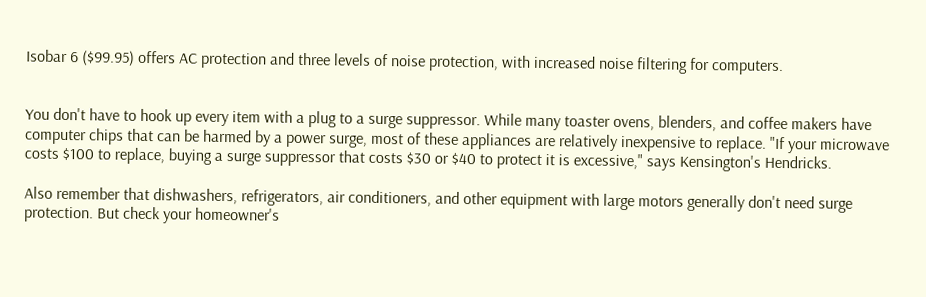Isobar 6 ($99.95) offers AC protection and three levels of noise protection, with increased noise filtering for computers.


You don't have to hook up every item with a plug to a surge suppressor. While many toaster ovens, blenders, and coffee makers have computer chips that can be harmed by a power surge, most of these appliances are relatively inexpensive to replace. "If your microwave costs $100 to replace, buying a surge suppressor that costs $30 or $40 to protect it is excessive," says Kensington's Hendricks.

Also remember that dishwashers, refrigerators, air conditioners, and other equipment with large motors generally don't need surge protection. But check your homeowner's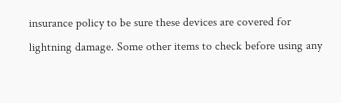insurance policy to be sure these devices are covered for lightning damage. Some other items to check before using any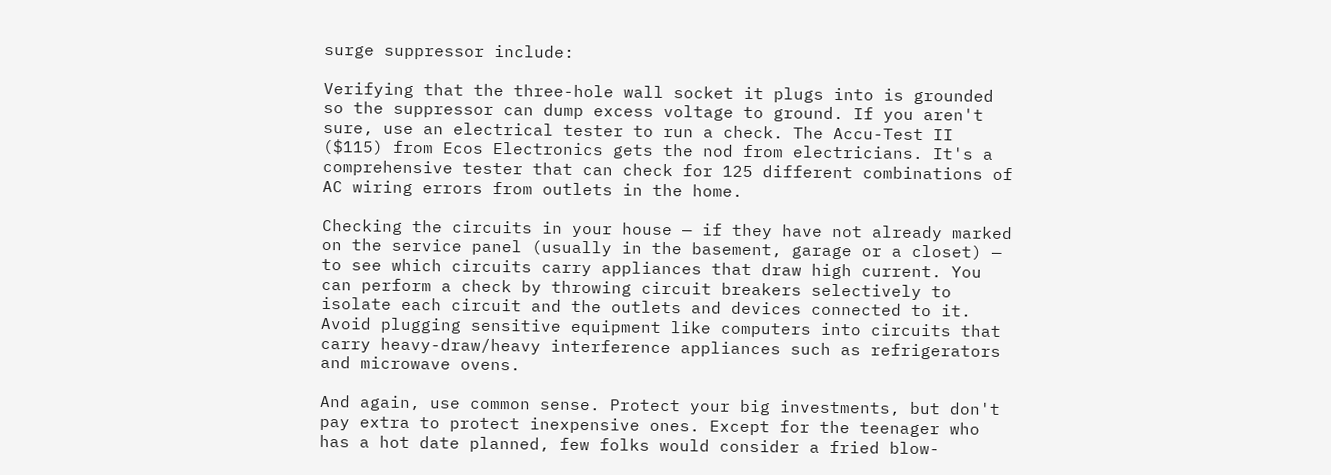surge suppressor include:

Verifying that the three-hole wall socket it plugs into is grounded so the suppressor can dump excess voltage to ground. If you aren't sure, use an electrical tester to run a check. The Accu-Test II ($115) from Ecos Electronics gets the nod from electricians. It's a comprehensive tester that can check for 125 different combinations of AC wiring errors from outlets in the home.

Checking the circuits in your house — if they have not already marked on the service panel (usually in the basement, garage or a closet) — to see which circuits carry appliances that draw high current. You can perform a check by throwing circuit breakers selectively to isolate each circuit and the outlets and devices connected to it. Avoid plugging sensitive equipment like computers into circuits that carry heavy-draw/heavy interference appliances such as refrigerators and microwave ovens.

And again, use common sense. Protect your big investments, but don't pay extra to protect inexpensive ones. Except for the teenager who has a hot date planned, few folks would consider a fried blow-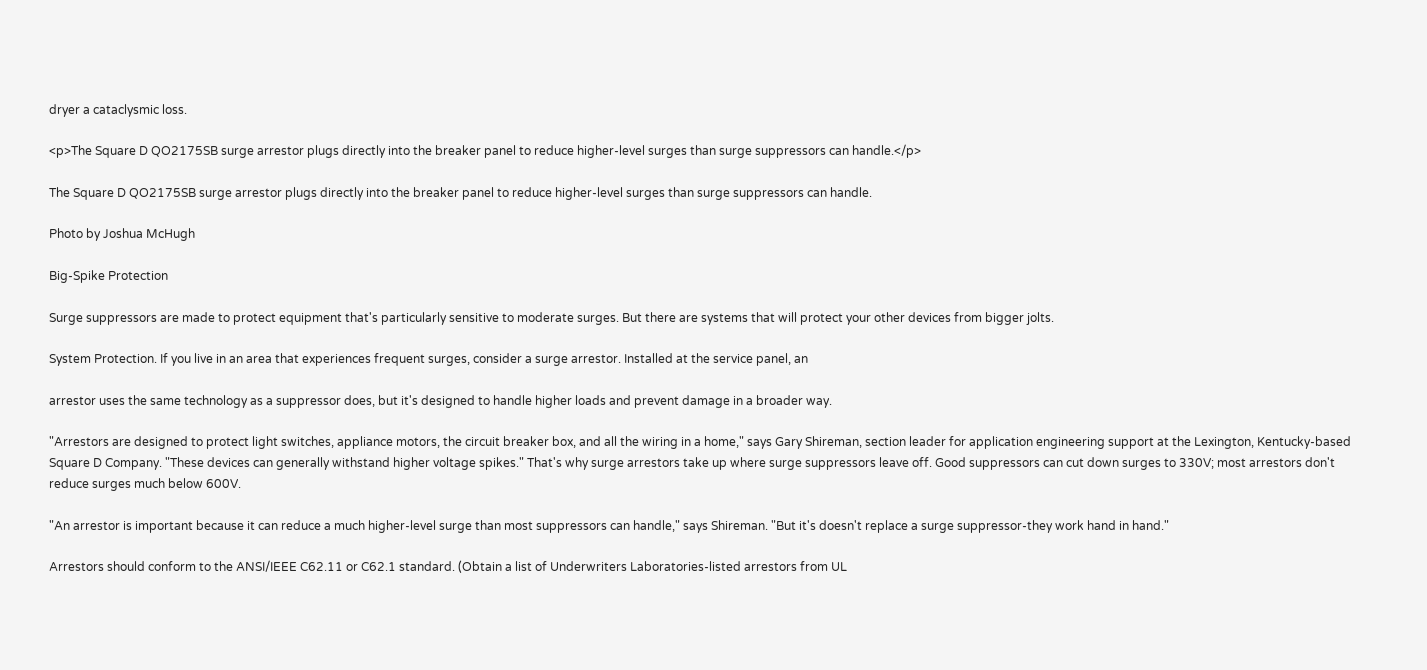dryer a cataclysmic loss.

<p>The Square D QO2175SB surge arrestor plugs directly into the breaker panel to reduce higher-level surges than surge suppressors can handle.</p>

The Square D QO2175SB surge arrestor plugs directly into the breaker panel to reduce higher-level surges than surge suppressors can handle.

Photo by Joshua McHugh

Big-Spike Protection

Surge suppressors are made to protect equipment that's particularly sensitive to moderate surges. But there are systems that will protect your other devices from bigger jolts.

System Protection. If you live in an area that experiences frequent surges, consider a surge arrestor. Installed at the service panel, an

arrestor uses the same technology as a suppressor does, but it's designed to handle higher loads and prevent damage in a broader way.

"Arrestors are designed to protect light switches, appliance motors, the circuit breaker box, and all the wiring in a home," says Gary Shireman, section leader for application engineering support at the Lexington, Kentucky-based Square D Company. "These devices can generally withstand higher voltage spikes." That's why surge arrestors take up where surge suppressors leave off. Good suppressors can cut down surges to 330V; most arrestors don't reduce surges much below 600V.

"An arrestor is important because it can reduce a much higher-level surge than most suppressors can handle," says Shireman. "But it's doesn't replace a surge suppressor-they work hand in hand."

Arrestors should conform to the ANSI/IEEE C62.11 or C62.1 standard. (Obtain a list of Underwriters Laboratories-listed arrestors from UL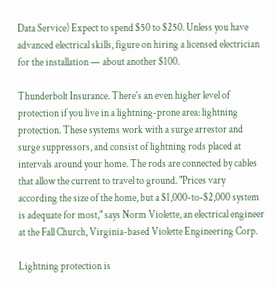Data Service) Expect to spend $50 to $250. Unless you have advanced electrical skills, figure on hiring a licensed electrician for the installation — about another $100.

Thunderbolt Insurance. There's an even higher level of protection if you live in a lightning-prone area: lightning protection. These systems work with a surge arrestor and surge suppressors, and consist of lightning rods placed at intervals around your home. The rods are connected by cables that allow the current to travel to ground. "Prices vary according the size of the home, but a $1,000-to-$2,000 system is adequate for most," says Norm Violette, an electrical engineer at the Fall Church, Virginia-based Violette Engineering Corp.

Lightning protection is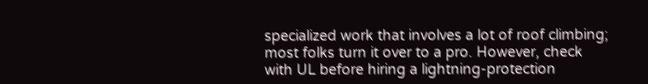specialized work that involves a lot of roof climbing; most folks turn it over to a pro. However, check with UL before hiring a lightning-protection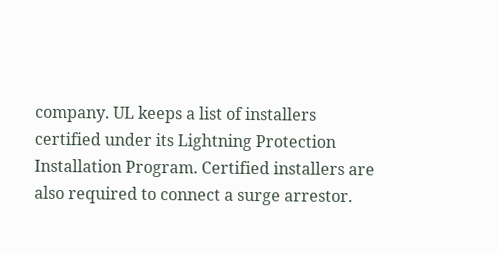company. UL keeps a list of installers certified under its Lightning Protection Installation Program. Certified installers are also required to connect a surge arrestor.